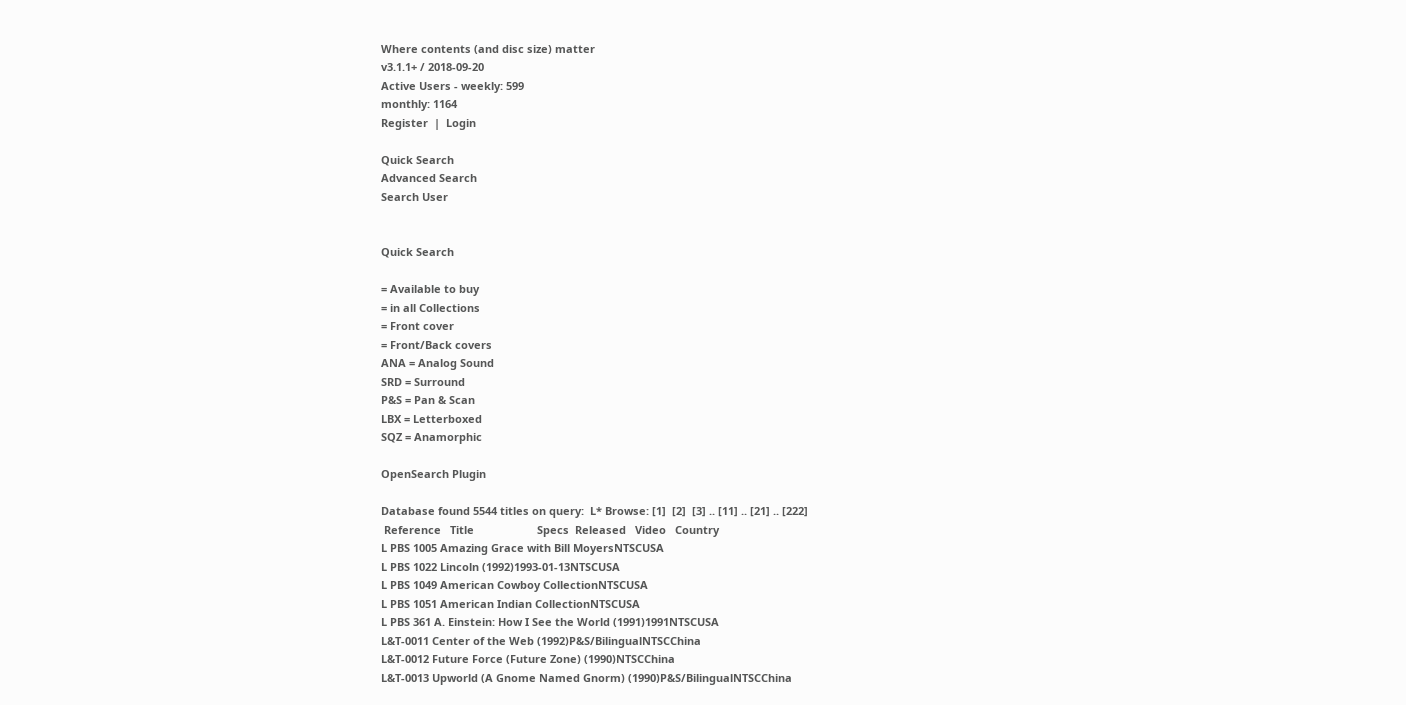Where contents (and disc size) matter
v3.1.1+ / 2018-09-20
Active Users - weekly: 599
monthly: 1164
Register  |  Login

Quick Search
Advanced Search
Search User


Quick Search

= Available to buy
= in all Collections
= Front cover
= Front/Back covers
ANA = Analog Sound
SRD = Surround
P&S = Pan & Scan
LBX = Letterboxed
SQZ = Anamorphic

OpenSearch Plugin

Database found 5544 titles on query:  L* Browse: [1]  [2]  [3] .. [11] .. [21] .. [222]
 Reference   Title                     Specs  Released   Video   Country
L PBS 1005 Amazing Grace with Bill MoyersNTSCUSA
L PBS 1022 Lincoln (1992)1993-01-13NTSCUSA
L PBS 1049 American Cowboy CollectionNTSCUSA
L PBS 1051 American Indian CollectionNTSCUSA
L PBS 361 A. Einstein: How I See the World (1991)1991NTSCUSA
L&T-0011 Center of the Web (1992)P&S/BilingualNTSCChina
L&T-0012 Future Force (Future Zone) (1990)NTSCChina
L&T-0013 Upworld (A Gnome Named Gnorm) (1990)P&S/BilingualNTSCChina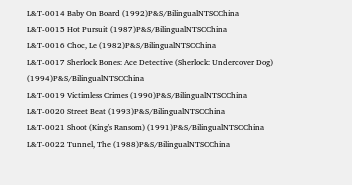L&T-0014 Baby On Board (1992)P&S/BilingualNTSCChina
L&T-0015 Hot Pursuit (1987)P&S/BilingualNTSCChina
L&T-0016 Choc, Le (1982)P&S/BilingualNTSCChina
L&T-0017 Sherlock Bones: Ace Detective (Sherlock: Undercover Dog) (1994)P&S/BilingualNTSCChina
L&T-0019 Victimless Crimes (1990)P&S/BilingualNTSCChina
L&T-0020 Street Beat (1993)P&S/BilingualNTSCChina
L&T-0021 Shoot (King's Ransom) (1991)P&S/BilingualNTSCChina
L&T-0022 Tunnel, The (1988)P&S/BilingualNTSCChina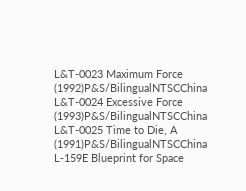L&T-0023 Maximum Force (1992)P&S/BilingualNTSCChina
L&T-0024 Excessive Force (1993)P&S/BilingualNTSCChina
L&T-0025 Time to Die, A (1991)P&S/BilingualNTSCChina
L-159E Blueprint for Space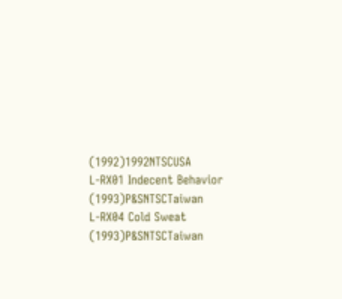(1992)1992NTSCUSA
L-RX01 Indecent Behavior (1993)P&SNTSCTaiwan
L-RX04 Cold Sweat (1993)P&SNTSCTaiwan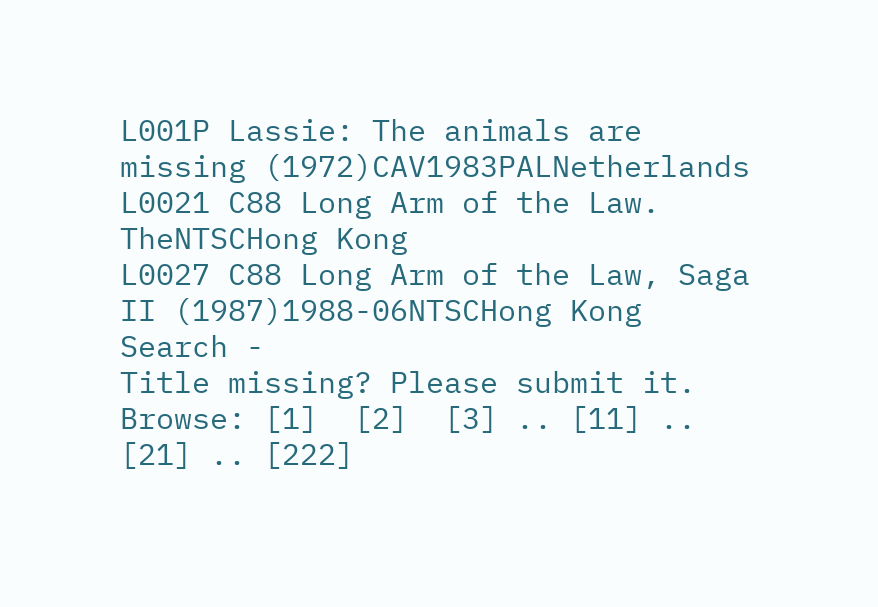L001P Lassie: The animals are missing (1972)CAV1983PALNetherlands
L0021 C88 Long Arm of the Law. TheNTSCHong Kong
L0027 C88 Long Arm of the Law, Saga II (1987)1988-06NTSCHong Kong
Search -
Title missing? Please submit it. Browse: [1]  [2]  [3] .. [11] .. [21] .. [222]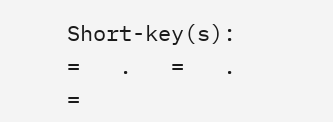Short-key(s):   =   .   =   .   =